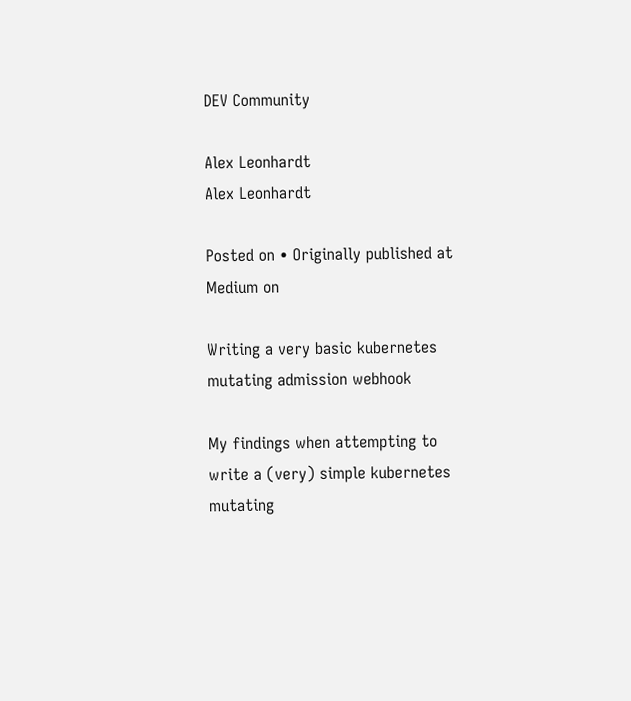DEV Community

Alex Leonhardt
Alex Leonhardt

Posted on • Originally published at Medium on

Writing a very basic kubernetes mutating admission webhook

My findings when attempting to write a (very) simple kubernetes mutating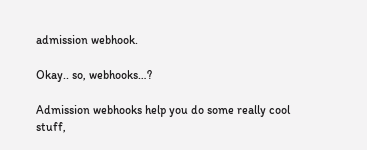admission webhook.

Okay.. so, webhooks…?

Admission webhooks help you do some really cool stuff,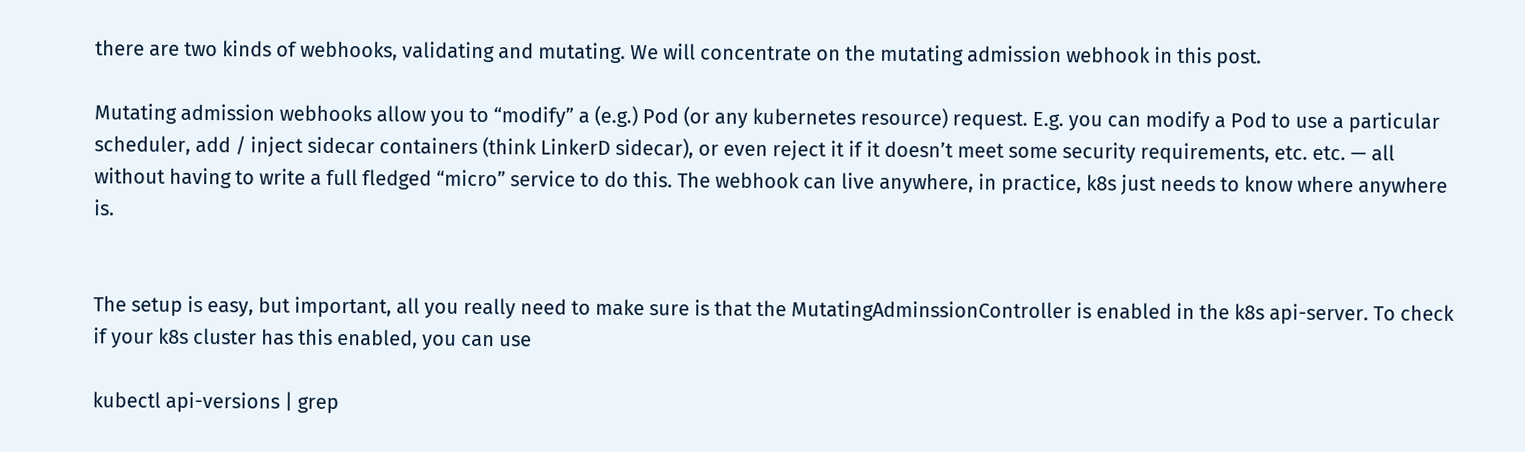there are two kinds of webhooks, validating and mutating. We will concentrate on the mutating admission webhook in this post.

Mutating admission webhooks allow you to “modify” a (e.g.) Pod (or any kubernetes resource) request. E.g. you can modify a Pod to use a particular scheduler, add / inject sidecar containers (think LinkerD sidecar), or even reject it if it doesn’t meet some security requirements, etc. etc. — all without having to write a full fledged “micro” service to do this. The webhook can live anywhere, in practice, k8s just needs to know where anywhere is.


The setup is easy, but important, all you really need to make sure is that the MutatingAdminssionController is enabled in the k8s api-server. To check if your k8s cluster has this enabled, you can use

kubectl api-versions | grep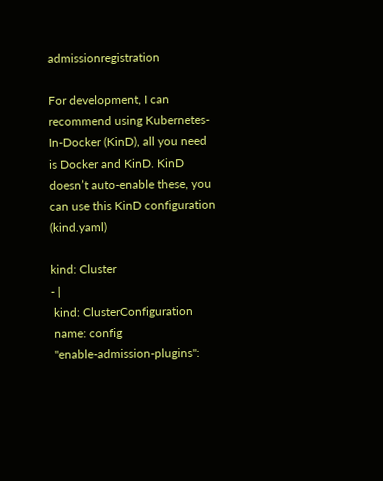admissionregistration

For development, I can recommend using Kubernetes-In-Docker (KinD), all you need is Docker and KinD. KinD doesn’t auto-enable these, you can use this KinD configuration (kind.yaml)

kind: Cluster
- |
 kind: ClusterConfiguration
 name: config
 "enable-admission-plugins":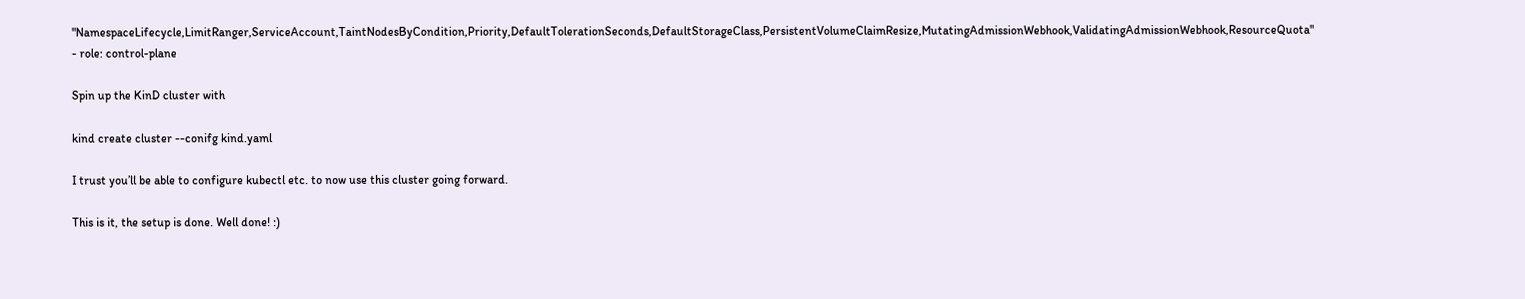"NamespaceLifecycle,LimitRanger,ServiceAccount,TaintNodesByCondition,Priority,DefaultTolerationSeconds,DefaultStorageClass,PersistentVolumeClaimResize,MutatingAdmissionWebhook,ValidatingAdmissionWebhook,ResourceQuota"
- role: control-plane

Spin up the KinD cluster with

kind create cluster --conifg kind.yaml

I trust you’ll be able to configure kubectl etc. to now use this cluster going forward.

This is it, the setup is done. Well done! :)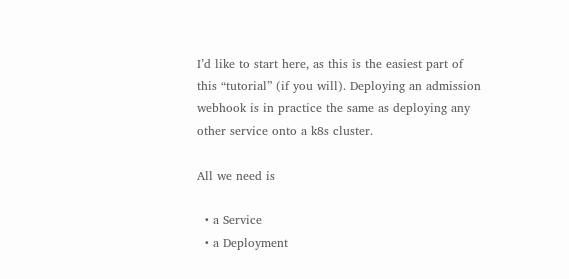I’d like to start here, as this is the easiest part of this “tutorial” (if you will). Deploying an admission webhook is in practice the same as deploying any other service onto a k8s cluster.

All we need is

  • a Service
  • a Deployment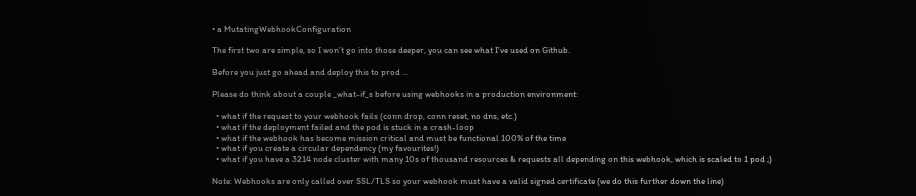• a MutatingWebhookConfiguration

The first two are simple, so I won’t go into those deeper, you can see what I’ve used on Github.

Before you just go ahead and deploy this to prod ...

Please do think about a couple _what-if_s before using webhooks in a production environment:

  • what if the request to your webhook fails (conn drop, conn reset, no dns, etc.)
  • what if the deployment failed and the pod is stuck in a crash-loop
  • what if the webhook has become mission critical and must be functional 100% of the time
  • what if you create a circular dependency (my favourites!)
  • what if you have a 3214 node cluster with many 10s of thousand resources & requests all depending on this webhook, which is scaled to 1 pod ;)

Note: Webhooks are only called over SSL/TLS so your webhook must have a valid signed certificate (we do this further down the line)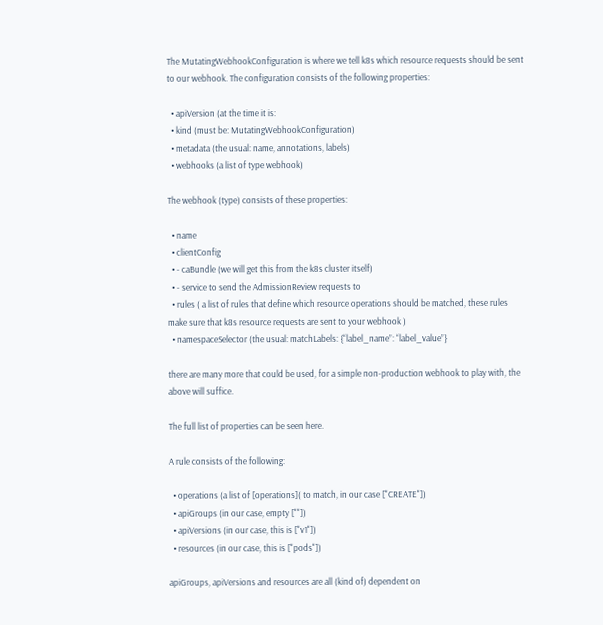The MutatingWebhookConfiguration is where we tell k8s which resource requests should be sent to our webhook. The configuration consists of the following properties:

  • apiVersion (at the time it is:
  • kind (must be: MutatingWebhookConfiguration)
  • metadata (the usual: name, annotations, labels)
  • webhooks (a list of type webhook)

The webhook (type) consists of these properties:

  • name
  • clientConfig
  • - caBundle (we will get this from the k8s cluster itself)
  • - service to send the AdmissionReview requests to
  • rules ( a list of rules that define which resource operations should be matched, these rules make sure that k8s resource requests are sent to your webhook )
  • namespaceSelector (the usual: matchLabels: {“label_name”: “label_value”}

there are many more that could be used, for a simple non-production webhook to play with, the above will suffice.

The full list of properties can be seen here.

A rule consists of the following:

  • operations (a list of [operations]( to match, in our case ["CREATE"])
  • apiGroups (in our case, empty [""])
  • apiVersions (in our case, this is ["v1"])
  • resources (in our case, this is ["pods"])

apiGroups, apiVersions and resources are all (kind of) dependent on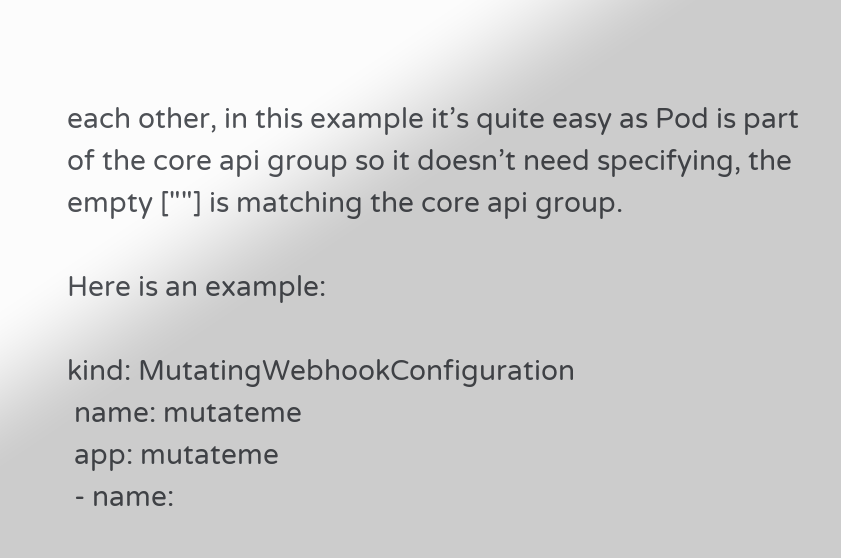each other, in this example it’s quite easy as Pod is part of the core api group so it doesn’t need specifying, the empty [""] is matching the core api group.

Here is an example:

kind: MutatingWebhookConfiguration
 name: mutateme
 app: mutateme
 - name: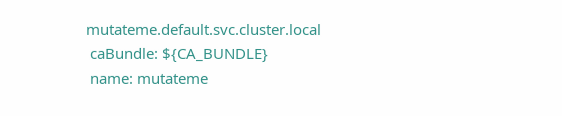mutateme.default.svc.cluster.local
 caBundle: ${CA_BUNDLE}
 name: mutateme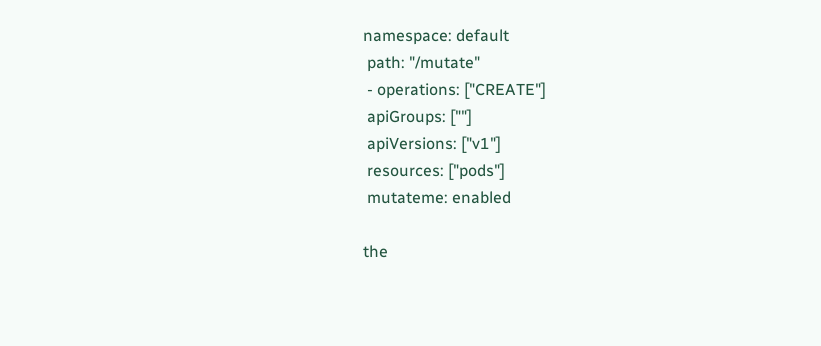namespace: default
 path: "/mutate"
 - operations: ["CREATE"]
 apiGroups: [""]
 apiVersions: ["v1"]
 resources: ["pods"]
 mutateme: enabled

the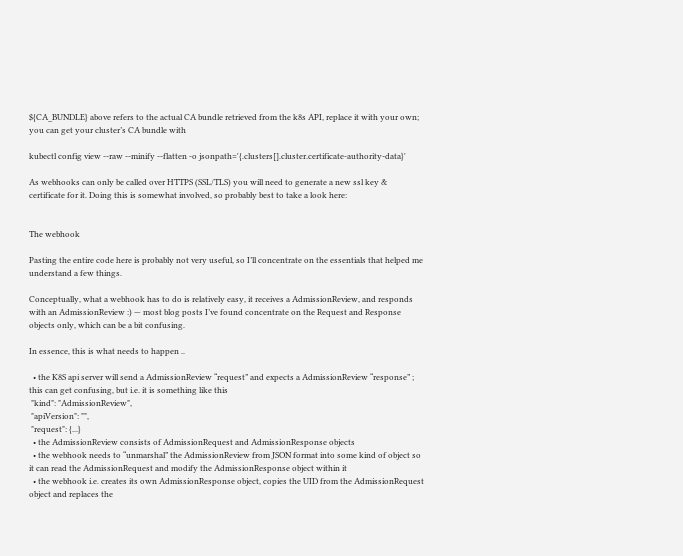${CA_BUNDLE} above refers to the actual CA bundle retrieved from the k8s API, replace it with your own; you can get your cluster’s CA bundle with

kubectl config view --raw --minify --flatten -o jsonpath='{.clusters[].cluster.certificate-authority-data}'

As webhooks can only be called over HTTPS (SSL/TLS) you will need to generate a new ssl key & certificate for it. Doing this is somewhat involved, so probably best to take a look here:


The webhook

Pasting the entire code here is probably not very useful, so I’ll concentrate on the essentials that helped me understand a few things.

Conceptually, what a webhook has to do is relatively easy, it receives a AdmissionReview, and responds with an AdmissionReview :) — most blog posts I’ve found concentrate on the Request and Response objects only, which can be a bit confusing.

In essence, this is what needs to happen ..

  • the K8S api server will send a AdmissionReview “request” and expects a AdmissionReview “response” ; this can get confusing, but i.e. it is something like this
 "kind": "AdmissionReview",
 "apiVersion": "",
 "request": {...}
  • the AdmissionReview consists of AdmissionRequest and AdmissionResponse objects
  • the webhook needs to “unmarshal” the AdmissionReview from JSON format into some kind of object so it can read the AdmissionRequest and modify the AdmissionResponse object within it
  • the webhook i.e. creates its own AdmissionResponse object, copies the UID from the AdmissionRequest object and replaces the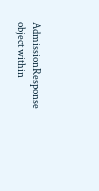AdmissionResponse object within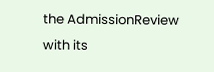the AdmissionReview with its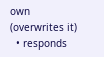own (overwrites it)
  • responds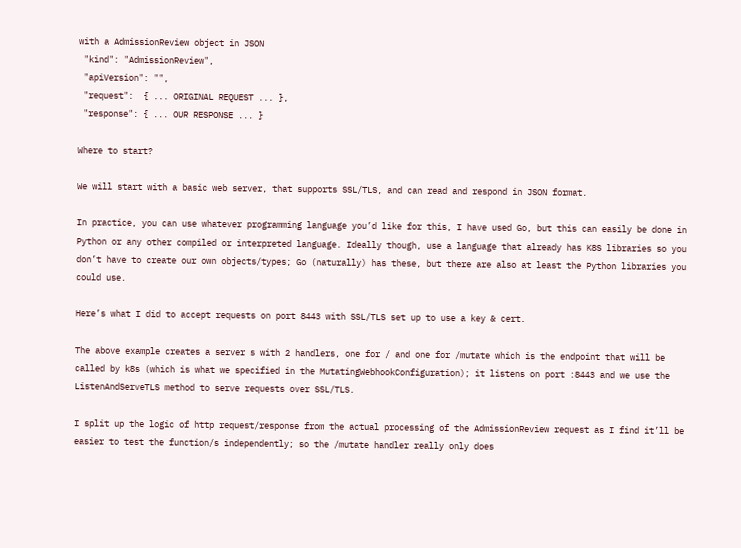with a AdmissionReview object in JSON
 "kind": "AdmissionReview",
 "apiVersion": "",
 "request":  { ... ORIGINAL REQUEST ... },
 "response": { ... OUR RESPONSE ... }

Where to start?

We will start with a basic web server, that supports SSL/TLS, and can read and respond in JSON format.

In practice, you can use whatever programming language you’d like for this, I have used Go, but this can easily be done in Python or any other compiled or interpreted language. Ideally though, use a language that already has K8S libraries so you don’t have to create our own objects/types; Go (naturally) has these, but there are also at least the Python libraries you could use.

Here’s what I did to accept requests on port 8443 with SSL/TLS set up to use a key & cert.

The above example creates a server s with 2 handlers, one for / and one for /mutate which is the endpoint that will be called by k8s (which is what we specified in the MutatingWebhookConfiguration); it listens on port :8443 and we use the ListenAndServeTLS method to serve requests over SSL/TLS.

I split up the logic of http request/response from the actual processing of the AdmissionReview request as I find it’ll be easier to test the function/s independently; so the /mutate handler really only does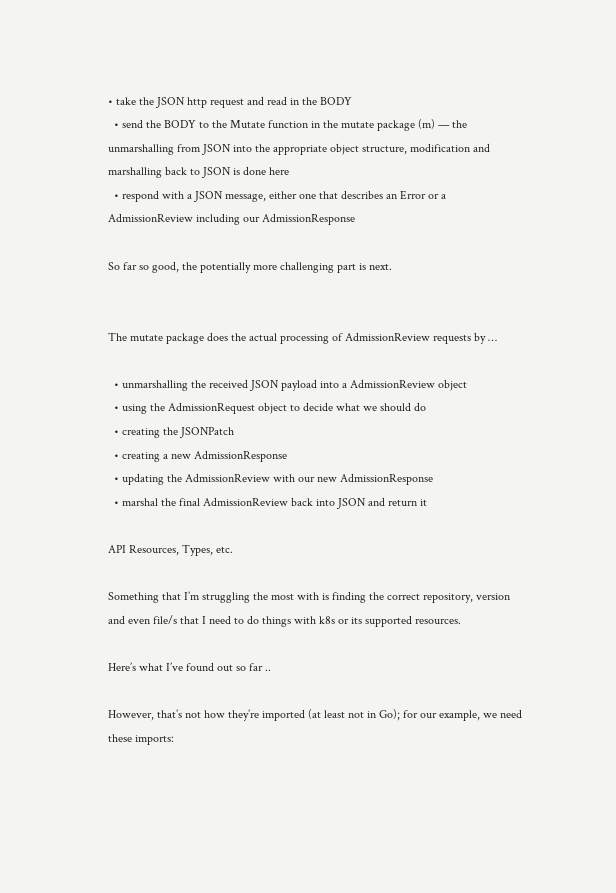• take the JSON http request and read in the BODY
  • send the BODY to the Mutate function in the mutate package (m) — the unmarshalling from JSON into the appropriate object structure, modification and marshalling back to JSON is done here
  • respond with a JSON message, either one that describes an Error or a AdmissionReview including our AdmissionResponse

So far so good, the potentially more challenging part is next.


The mutate package does the actual processing of AdmissionReview requests by …

  • unmarshalling the received JSON payload into a AdmissionReview object
  • using the AdmissionRequest object to decide what we should do
  • creating the JSONPatch
  • creating a new AdmissionResponse
  • updating the AdmissionReview with our new AdmissionResponse
  • marshal the final AdmissionReview back into JSON and return it

API Resources, Types, etc.

Something that I’m struggling the most with is finding the correct repository, version and even file/s that I need to do things with k8s or its supported resources.

Here’s what I’ve found out so far ..

However, that’s not how they’re imported (at least not in Go); for our example, we need these imports: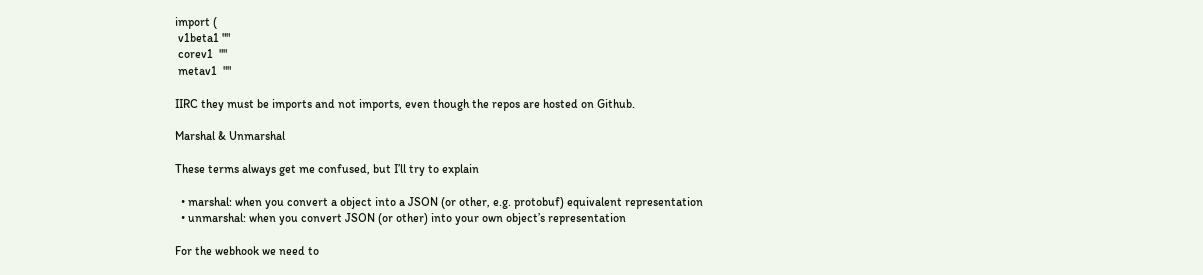import (
 v1beta1 ""
 corev1  ""
 metav1  ""

IIRC they must be imports and not imports, even though the repos are hosted on Github.

Marshal & Unmarshal

These terms always get me confused, but I’ll try to explain

  • marshal: when you convert a object into a JSON (or other, e.g. protobuf) equivalent representation
  • unmarshal: when you convert JSON (or other) into your own object’s representation

For the webhook we need to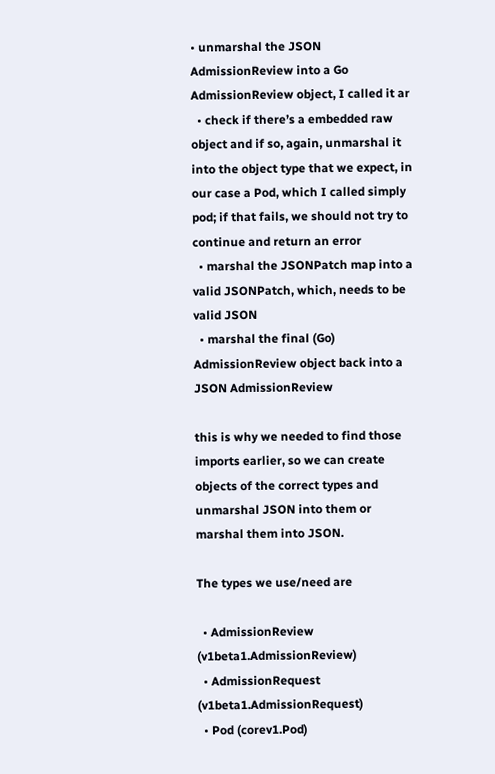• unmarshal the JSON AdmissionReview into a Go AdmissionReview object, I called it ar
  • check if there’s a embedded raw object and if so, again, unmarshal it into the object type that we expect, in our case a Pod, which I called simply pod; if that fails, we should not try to continue and return an error
  • marshal the JSONPatch map into a valid JSONPatch, which, needs to be valid JSON
  • marshal the final (Go) AdmissionReview object back into a JSON AdmissionReview

this is why we needed to find those imports earlier, so we can create objects of the correct types and unmarshal JSON into them or marshal them into JSON.

The types we use/need are

  • AdmissionReview (v1beta1.AdmissionReview)
  • AdmissionRequest (v1beta1.AdmissionRequest)
  • Pod (corev1.Pod)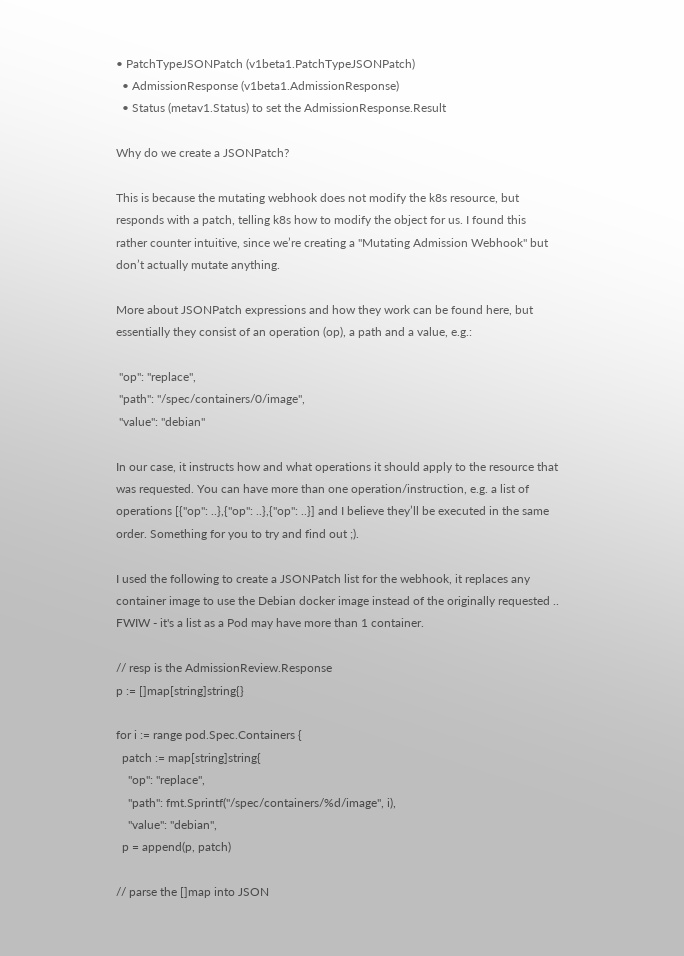• PatchTypeJSONPatch (v1beta1.PatchTypeJSONPatch)
  • AdmissionResponse (v1beta1.AdmissionResponse)
  • Status (metav1.Status) to set the AdmissionResponse.Result

Why do we create a JSONPatch?

This is because the mutating webhook does not modify the k8s resource, but responds with a patch, telling k8s how to modify the object for us. I found this rather counter intuitive, since we’re creating a "Mutating Admission Webhook" but don’t actually mutate anything.

More about JSONPatch expressions and how they work can be found here, but essentially they consist of an operation (op), a path and a value, e.g.:

 "op": "replace",
 "path": "/spec/containers/0/image",
 "value": "debian"

In our case, it instructs how and what operations it should apply to the resource that was requested. You can have more than one operation/instruction, e.g. a list of operations [{"op": ..},{"op": ..},{"op": ..}] and I believe they’ll be executed in the same order. Something for you to try and find out ;).

I used the following to create a JSONPatch list for the webhook, it replaces any container image to use the Debian docker image instead of the originally requested .. FWIW - it's a list as a Pod may have more than 1 container.

// resp is the AdmissionReview.Response
p := []map[string]string{}

for i := range pod.Spec.Containers {
  patch := map[string]string{
    "op": "replace",
    "path": fmt.Sprintf("/spec/containers/%d/image", i),
    "value": "debian",
  p = append(p, patch)

// parse the []map into JSON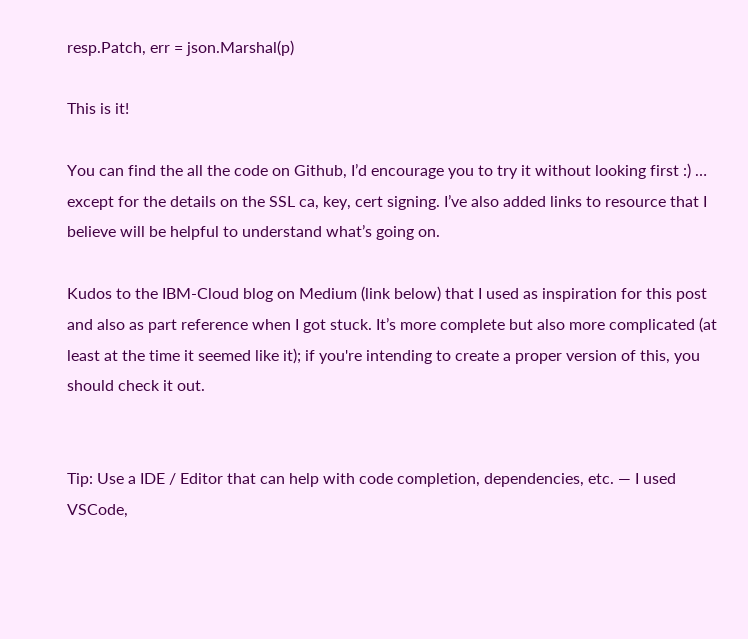resp.Patch, err = json.Marshal(p)

This is it!

You can find the all the code on Github, I’d encourage you to try it without looking first :) … except for the details on the SSL ca, key, cert signing. I’ve also added links to resource that I believe will be helpful to understand what’s going on.

Kudos to the IBM-Cloud blog on Medium (link below) that I used as inspiration for this post and also as part reference when I got stuck. It’s more complete but also more complicated (at least at the time it seemed like it); if you're intending to create a proper version of this, you should check it out.


Tip: Use a IDE / Editor that can help with code completion, dependencies, etc. — I used VSCode,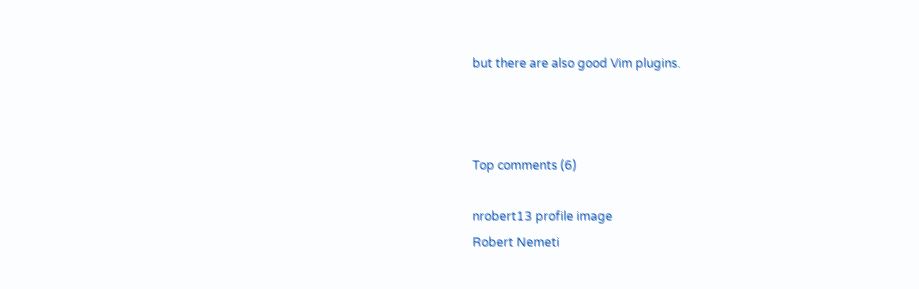but there are also good Vim plugins.



Top comments (6)

nrobert13 profile image
Robert Nemeti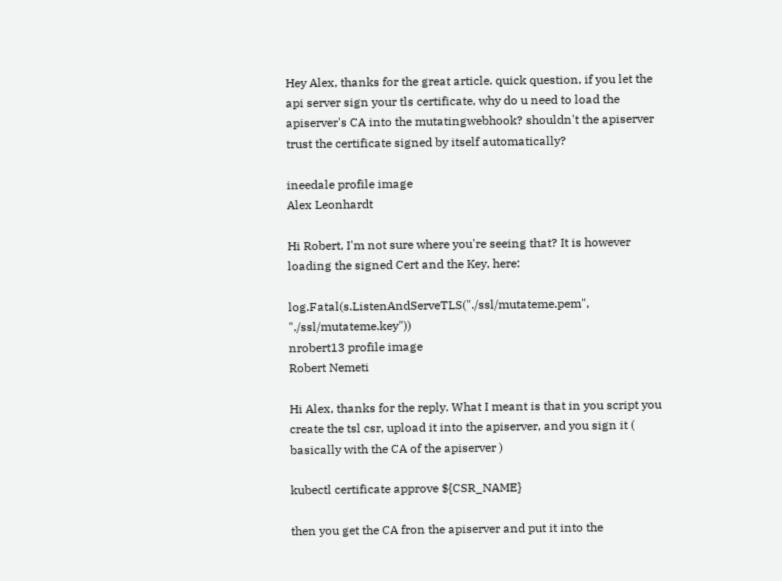Hey Alex, thanks for the great article. quick question, if you let the api server sign your tls certificate, why do u need to load the apiserver's CA into the mutatingwebhook? shouldn't the apiserver trust the certificate signed by itself automatically?

ineedale profile image
Alex Leonhardt

Hi Robert, I'm not sure where you're seeing that? It is however loading the signed Cert and the Key, here:

log.Fatal(s.ListenAndServeTLS("./ssl/mutateme.pem", "./ssl/mutateme.key"))
nrobert13 profile image
Robert Nemeti

Hi Alex, thanks for the reply. What I meant is that in you script you create the tsl csr, upload it into the apiserver, and you sign it ( basically with the CA of the apiserver )

kubectl certificate approve ${CSR_NAME}

then you get the CA fron the apiserver and put it into the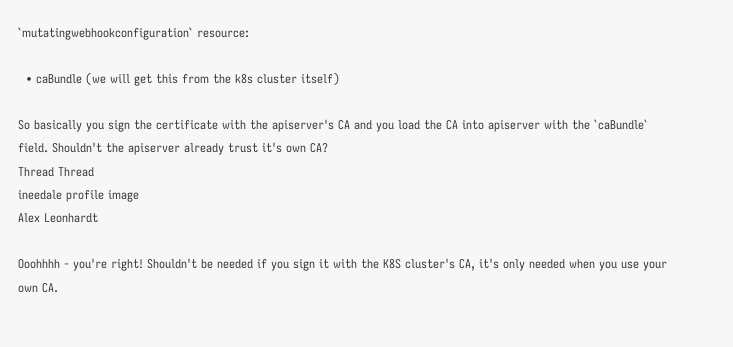`mutatingwebhookconfiguration` resource:

  • caBundle (we will get this from the k8s cluster itself)

So basically you sign the certificate with the apiserver's CA and you load the CA into apiserver with the `caBundle` field. Shouldn't the apiserver already trust it's own CA?
Thread Thread
ineedale profile image
Alex Leonhardt

Ooohhhh - you're right! Shouldn't be needed if you sign it with the K8S cluster's CA, it's only needed when you use your own CA.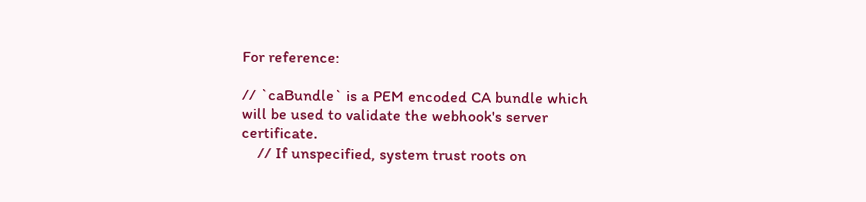For reference:

// `caBundle` is a PEM encoded CA bundle which will be used to validate the webhook's server certificate.
    // If unspecified, system trust roots on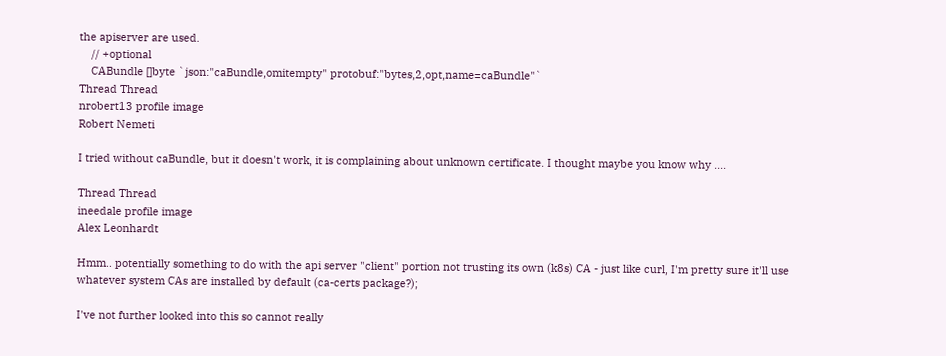the apiserver are used.
    // +optional
    CABundle []byte `json:"caBundle,omitempty" protobuf:"bytes,2,opt,name=caBundle"`
Thread Thread
nrobert13 profile image
Robert Nemeti

I tried without caBundle, but it doesn't work, it is complaining about unknown certificate. I thought maybe you know why ....

Thread Thread
ineedale profile image
Alex Leonhardt

Hmm.. potentially something to do with the api server "client" portion not trusting its own (k8s) CA - just like curl, I'm pretty sure it'll use whatever system CAs are installed by default (ca-certs package?);

I've not further looked into this so cannot really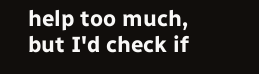help too much, but I'd check if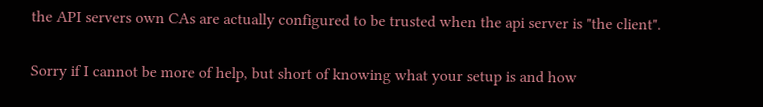the API servers own CAs are actually configured to be trusted when the api server is "the client".

Sorry if I cannot be more of help, but short of knowing what your setup is and how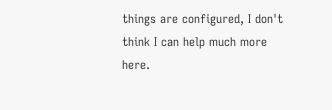things are configured, I don't think I can help much more here.